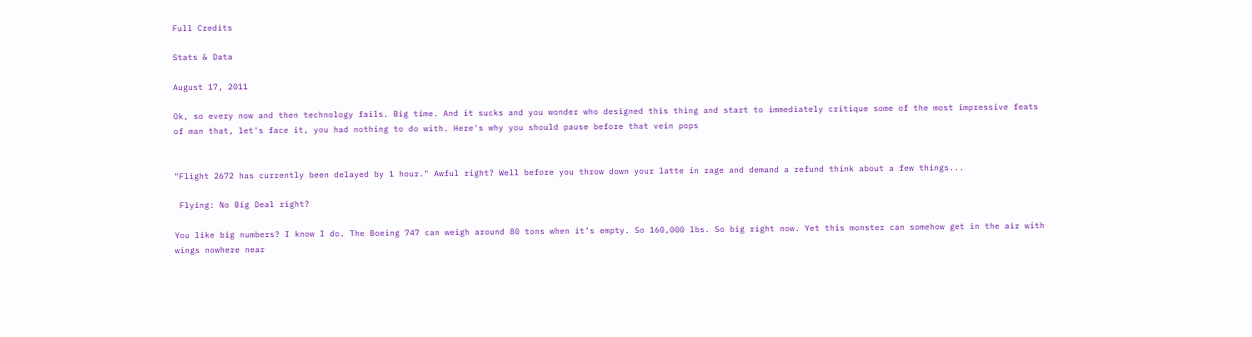Full Credits

Stats & Data

August 17, 2011

Ok, so every now and then technology fails. Big time. And it sucks and you wonder who designed this thing and start to immediately critique some of the most impressive feats of man that, let's face it, you had nothing to do with. Here's why you should pause before that vein pops


"Flight 2672 has currently been delayed by 1 hour." Awful right? Well before you throw down your latte in rage and demand a refund think about a few things...

 Flying: No Big Deal right?

You like big numbers? I know I do. The Boeing 747 can weigh around 80 tons when it’s empty. So 160,000 lbs. So big right now. Yet this monster can somehow get in the air with wings nowhere near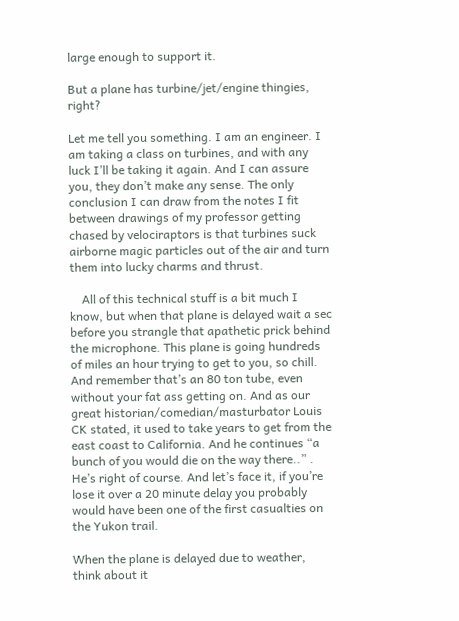large enough to support it.

But a plane has turbine/jet/engine thingies, right?

Let me tell you something. I am an engineer. I am taking a class on turbines, and with any luck I’ll be taking it again. And I can assure you, they don’t make any sense. The only conclusion I can draw from the notes I fit between drawings of my professor getting chased by velociraptors is that turbines suck airborne magic particles out of the air and turn them into lucky charms and thrust.

    All of this technical stuff is a bit much I know, but when that plane is delayed wait a sec before you strangle that apathetic prick behind the microphone. This plane is going hundreds of miles an hour trying to get to you, so chill. And remember that’s an 80 ton tube, even without your fat ass getting on. And as our great historian/comedian/masturbator Louis CK stated, it used to take years to get from the east coast to California. And he continues “a bunch of you would die on the way there..” . He’s right of course. And let’s face it, if you’re lose it over a 20 minute delay you probably would have been one of the first casualties on the Yukon trail.

When the plane is delayed due to weather, think about it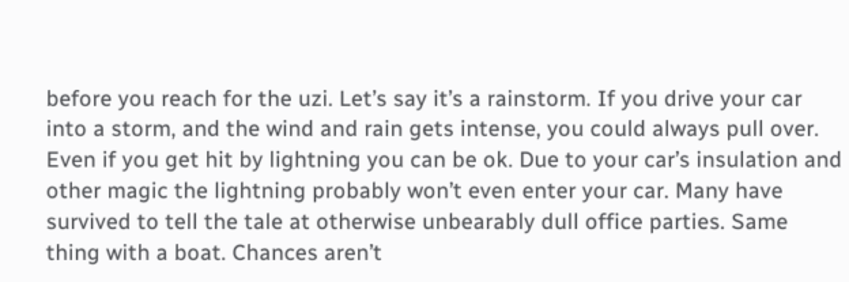before you reach for the uzi. Let’s say it’s a rainstorm. If you drive your car into a storm, and the wind and rain gets intense, you could always pull over. Even if you get hit by lightning you can be ok. Due to your car’s insulation and other magic the lightning probably won’t even enter your car. Many have survived to tell the tale at otherwise unbearably dull office parties. Same thing with a boat. Chances aren’t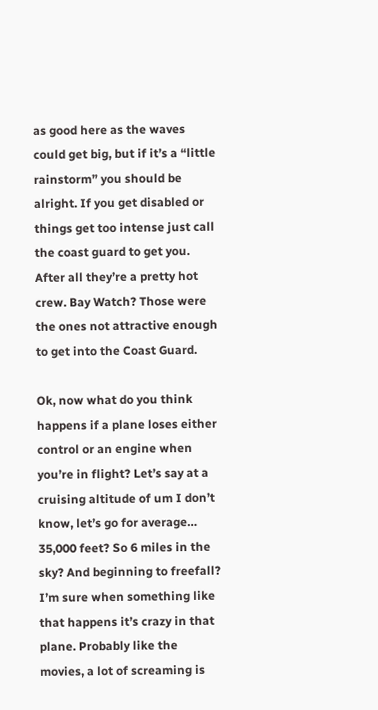as good here as the waves could get big, but if it’s a “little rainstorm” you should be alright. If you get disabled or things get too intense just call the coast guard to get you. After all they’re a pretty hot crew. Bay Watch? Those were the ones not attractive enough to get into the Coast Guard.

Ok, now what do you think happens if a plane loses either control or an engine when you’re in flight? Let’s say at a cruising altitude of um I don’t know, let’s go for average… 35,000 feet? So 6 miles in the sky? And beginning to freefall? I’m sure when something like that happens it’s crazy in that plane. Probably like the movies, a lot of screaming is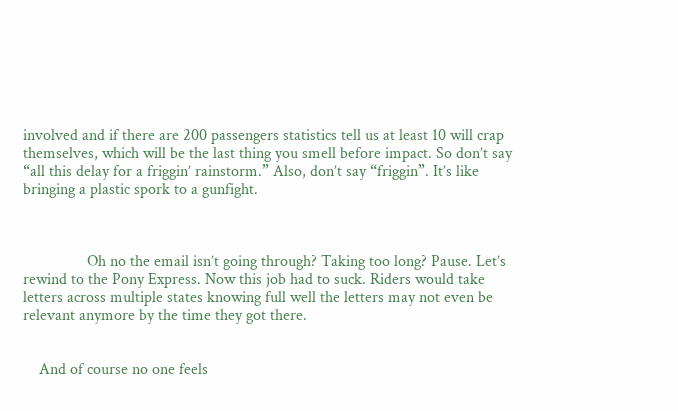involved and if there are 200 passengers statistics tell us at least 10 will crap themselves, which will be the last thing you smell before impact. So don’t say “all this delay for a friggin’ rainstorm.” Also, don’t say “friggin”. It’s like bringing a plastic spork to a gunfight.



                Oh no the email isn’t going through? Taking too long? Pause. Let’s rewind to the Pony Express. Now this job had to suck. Riders would take letters across multiple states knowing full well the letters may not even be relevant anymore by the time they got there.


    And of course no one feels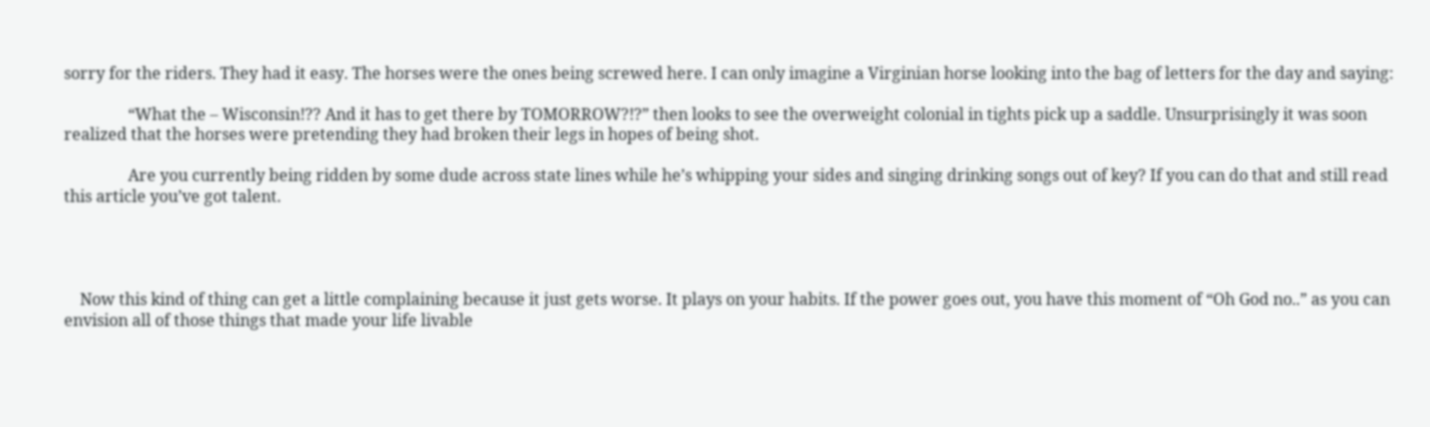sorry for the riders. They had it easy. The horses were the ones being screwed here. I can only imagine a Virginian horse looking into the bag of letters for the day and saying:

                “What the – Wisconsin!?? And it has to get there by TOMORROW?!?” then looks to see the overweight colonial in tights pick up a saddle. Unsurprisingly it was soon realized that the horses were pretending they had broken their legs in hopes of being shot.

                Are you currently being ridden by some dude across state lines while he’s whipping your sides and singing drinking songs out of key? If you can do that and still read this article you’ve got talent.




    Now this kind of thing can get a little complaining because it just gets worse. It plays on your habits. If the power goes out, you have this moment of “Oh God no..” as you can envision all of those things that made your life livable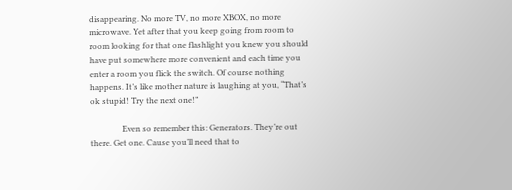disappearing. No more TV, no more XBOX, no more microwave. Yet after that you keep going from room to room looking for that one flashlight you knew you should have put somewhere more convenient and each time you enter a room you flick the switch. Of course nothing happens. It’s like mother nature is laughing at you, “That’s ok stupid! Try the next one!”

                Even so remember this: Generators. They’re out there. Get one. Cause you’ll need that to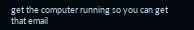get the computer running so you can get that email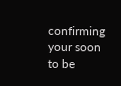confirming your soon to be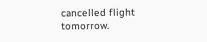cancelled flight tomorrow.